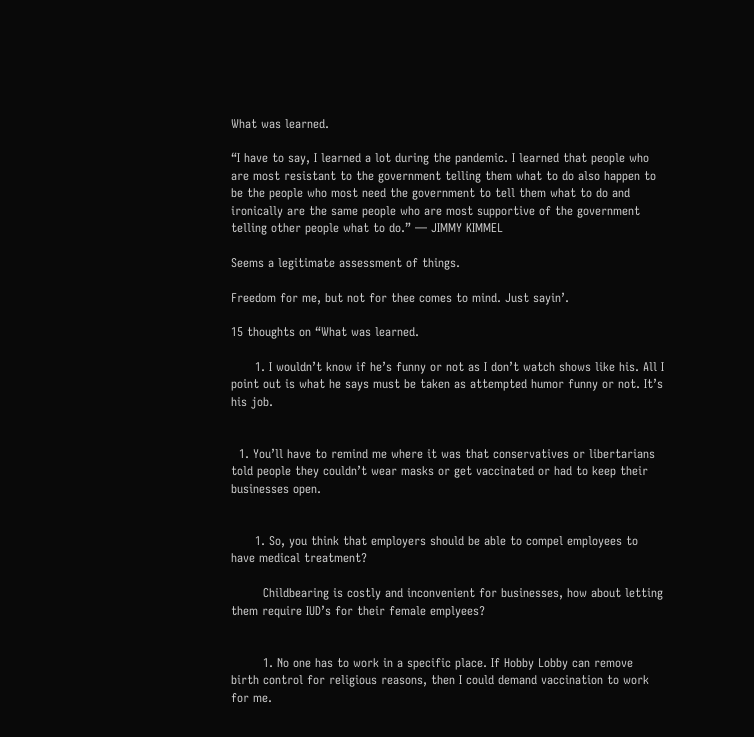What was learned.

“I have to say, I learned a lot during the pandemic. I learned that people who are most resistant to the government telling them what to do also happen to be the people who most need the government to tell them what to do and ironically are the same people who are most supportive of the government telling other people what to do.” — JIMMY KIMMEL

Seems a legitimate assessment of things.

Freedom for me, but not for thee comes to mind. Just sayin’.

15 thoughts on “What was learned.

      1. I wouldn’t know if he’s funny or not as I don’t watch shows like his. All I point out is what he says must be taken as attempted humor funny or not. It’s his job.


  1. You’ll have to remind me where it was that conservatives or libertarians told people they couldn’t wear masks or get vaccinated or had to keep their businesses open.


      1. So, you think that employers should be able to compel employees to have medical treatment?

        Childbearing is costly and inconvenient for businesses, how about letting them require IUD’s for their female emplyees?


        1. No one has to work in a specific place. If Hobby Lobby can remove birth control for religious reasons, then I could demand vaccination to work for me.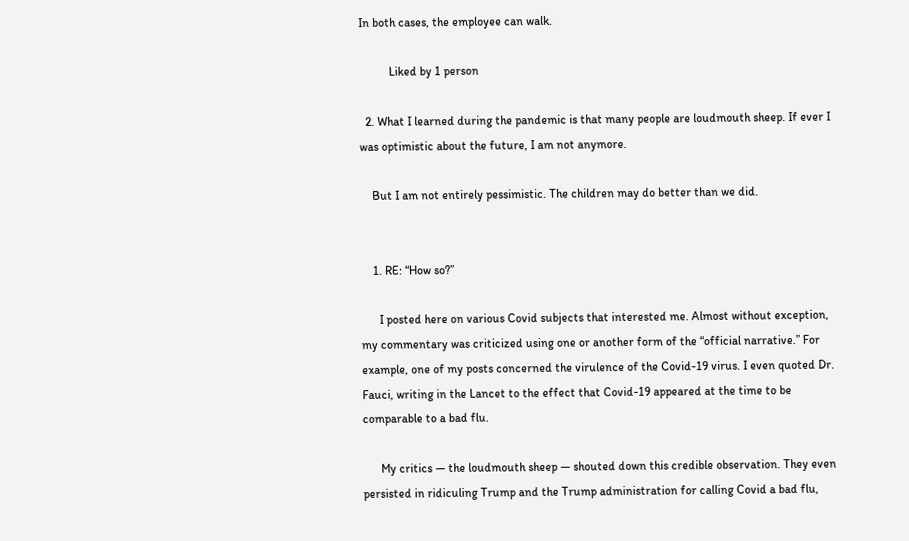In both cases, the employee can walk.

          Liked by 1 person

  2. What I learned during the pandemic is that many people are loudmouth sheep. If ever I was optimistic about the future, I am not anymore.

    But I am not entirely pessimistic. The children may do better than we did.


    1. RE: “How so?”

      I posted here on various Covid subjects that interested me. Almost without exception, my commentary was criticized using one or another form of the “official narrative.” For example, one of my posts concerned the virulence of the Covid-19 virus. I even quoted Dr. Fauci, writing in the Lancet to the effect that Covid-19 appeared at the time to be comparable to a bad flu.

      My critics — the loudmouth sheep — shouted down this credible observation. They even persisted in ridiculing Trump and the Trump administration for calling Covid a bad flu,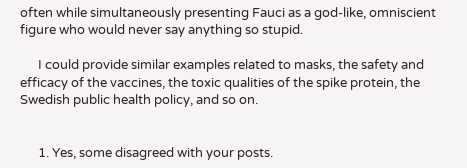often while simultaneously presenting Fauci as a god-like, omniscient figure who would never say anything so stupid.

      I could provide similar examples related to masks, the safety and efficacy of the vaccines, the toxic qualities of the spike protein, the Swedish public health policy, and so on.


      1. Yes, some disagreed with your posts.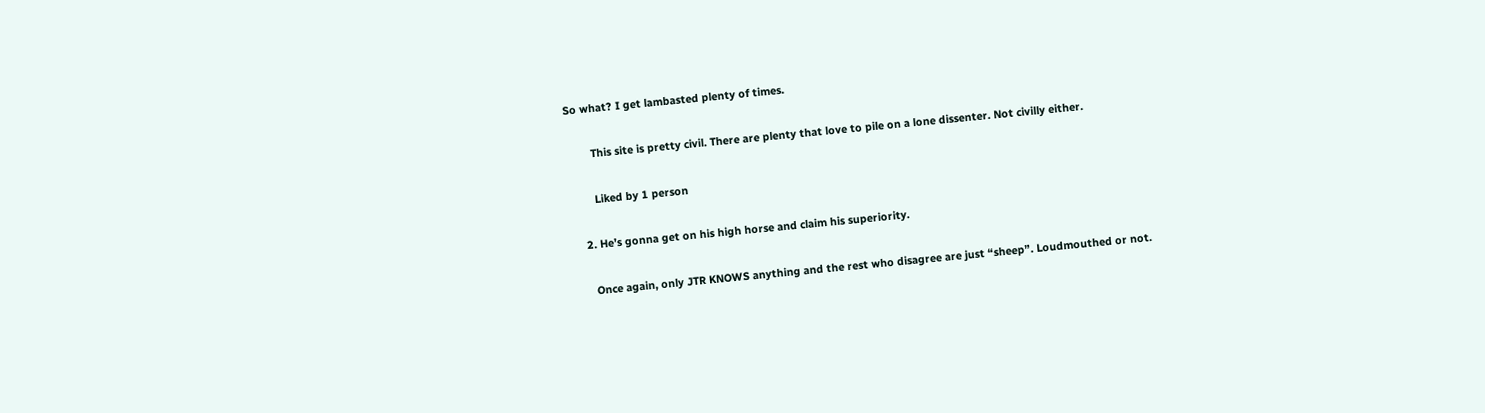So what? I get lambasted plenty of times.

        This site is pretty civil. There are plenty that love to pile on a lone dissenter. Not civilly either.

        Liked by 1 person

    2. He’s gonna get on his high horse and claim his superiority.

      Once again, only JTR KNOWS anything and the rest who disagree are just “sheep”. Loudmouthed or not.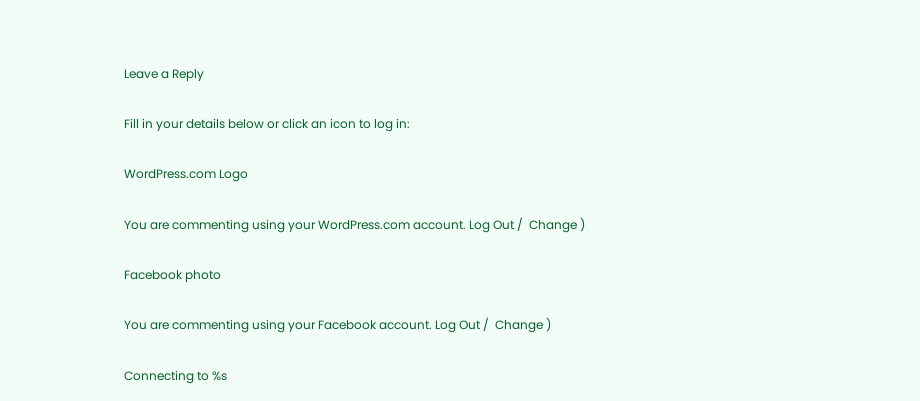Leave a Reply

Fill in your details below or click an icon to log in:

WordPress.com Logo

You are commenting using your WordPress.com account. Log Out /  Change )

Facebook photo

You are commenting using your Facebook account. Log Out /  Change )

Connecting to %s